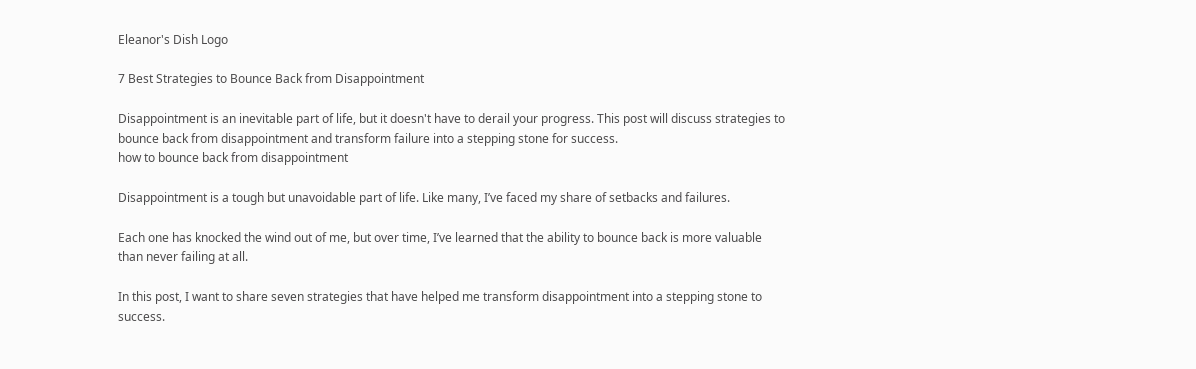Eleanor's Dish Logo

7 Best Strategies to Bounce Back from Disappointment

Disappointment is an inevitable part of life, but it doesn't have to derail your progress. This post will discuss strategies to bounce back from disappointment and transform failure into a stepping stone for success.
how to bounce back from disappointment

Disappointment is a tough but unavoidable part of life. Like many, I’ve faced my share of setbacks and failures.

Each one has knocked the wind out of me, but over time, I’ve learned that the ability to bounce back is more valuable than never failing at all.

In this post, I want to share seven strategies that have helped me transform disappointment into a stepping stone to success.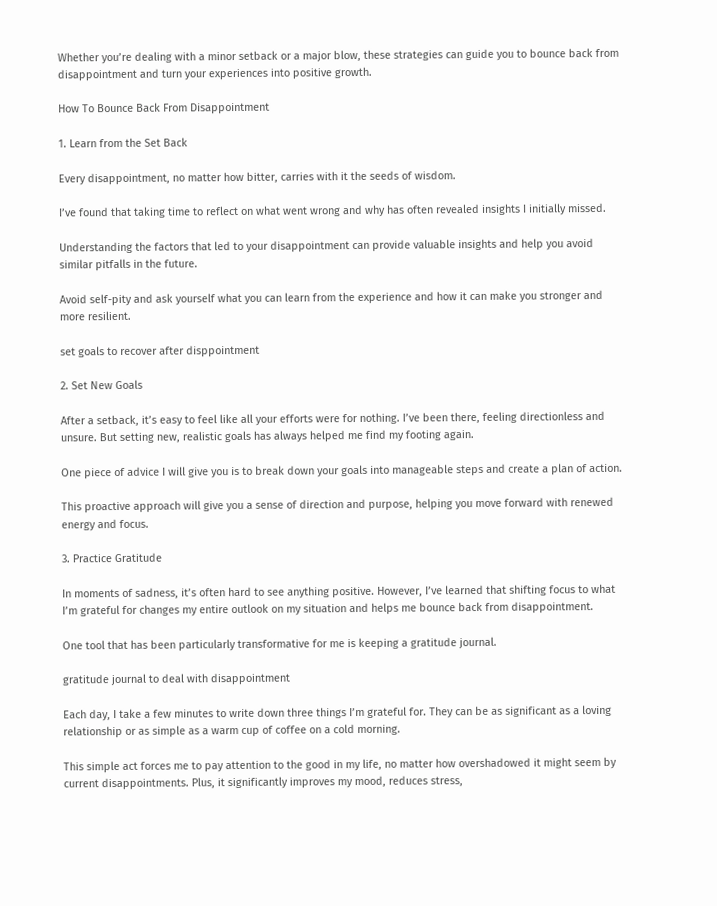Whether you’re dealing with a minor setback or a major blow, these strategies can guide you to bounce back from disappointment and turn your experiences into positive growth.

How To Bounce Back From Disappointment

1. Learn from the Set Back

Every disappointment, no matter how bitter, carries with it the seeds of wisdom.

I’ve found that taking time to reflect on what went wrong and why has often revealed insights I initially missed.

Understanding the factors that led to your disappointment can provide valuable insights and help you avoid similar pitfalls in the future.

Avoid self-pity and ask yourself what you can learn from the experience and how it can make you stronger and more resilient.

set goals to recover after disppointment

2. Set New Goals

After a setback, it’s easy to feel like all your efforts were for nothing. I’ve been there, feeling directionless and unsure. But setting new, realistic goals has always helped me find my footing again.

One piece of advice I will give you is to break down your goals into manageable steps and create a plan of action.

This proactive approach will give you a sense of direction and purpose, helping you move forward with renewed energy and focus.

3. Practice Gratitude

In moments of sadness, it’s often hard to see anything positive. However, I’ve learned that shifting focus to what I’m grateful for changes my entire outlook on my situation and helps me bounce back from disappointment.

One tool that has been particularly transformative for me is keeping a gratitude journal.

gratitude journal to deal with disappointment

Each day, I take a few minutes to write down three things I’m grateful for. They can be as significant as a loving relationship or as simple as a warm cup of coffee on a cold morning.

This simple act forces me to pay attention to the good in my life, no matter how overshadowed it might seem by current disappointments. Plus, it significantly improves my mood, reduces stress,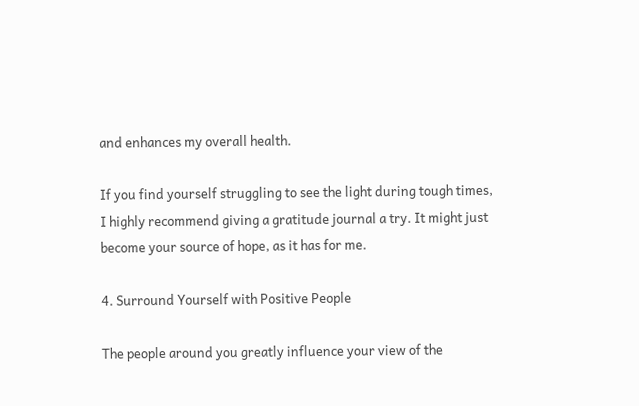and enhances my overall health.

If you find yourself struggling to see the light during tough times, I highly recommend giving a gratitude journal a try. It might just become your source of hope, as it has for me.

4. Surround Yourself with Positive People

The people around you greatly influence your view of the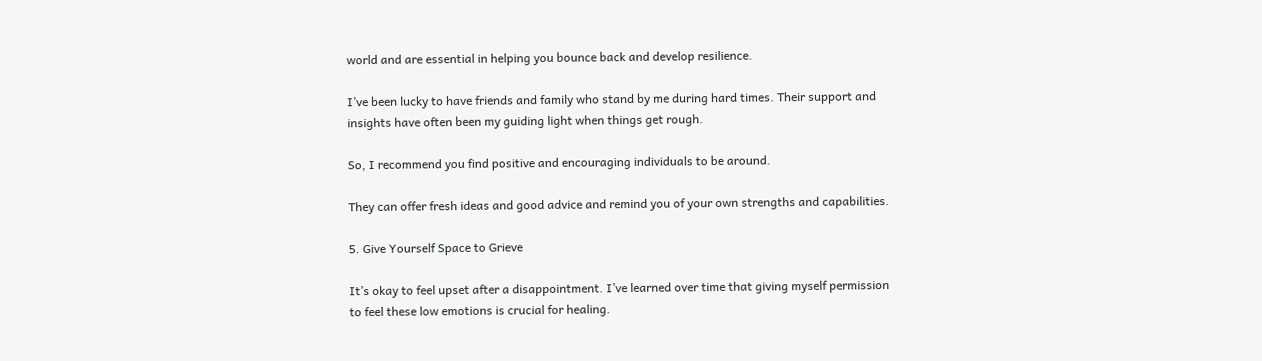world and are essential in helping you bounce back and develop resilience.

I’ve been lucky to have friends and family who stand by me during hard times. Their support and insights have often been my guiding light when things get rough.

So, I recommend you find positive and encouraging individuals to be around.

They can offer fresh ideas and good advice and remind you of your own strengths and capabilities.

5. Give Yourself Space to Grieve

It’s okay to feel upset after a disappointment. I’ve learned over time that giving myself permission to feel these low emotions is crucial for healing.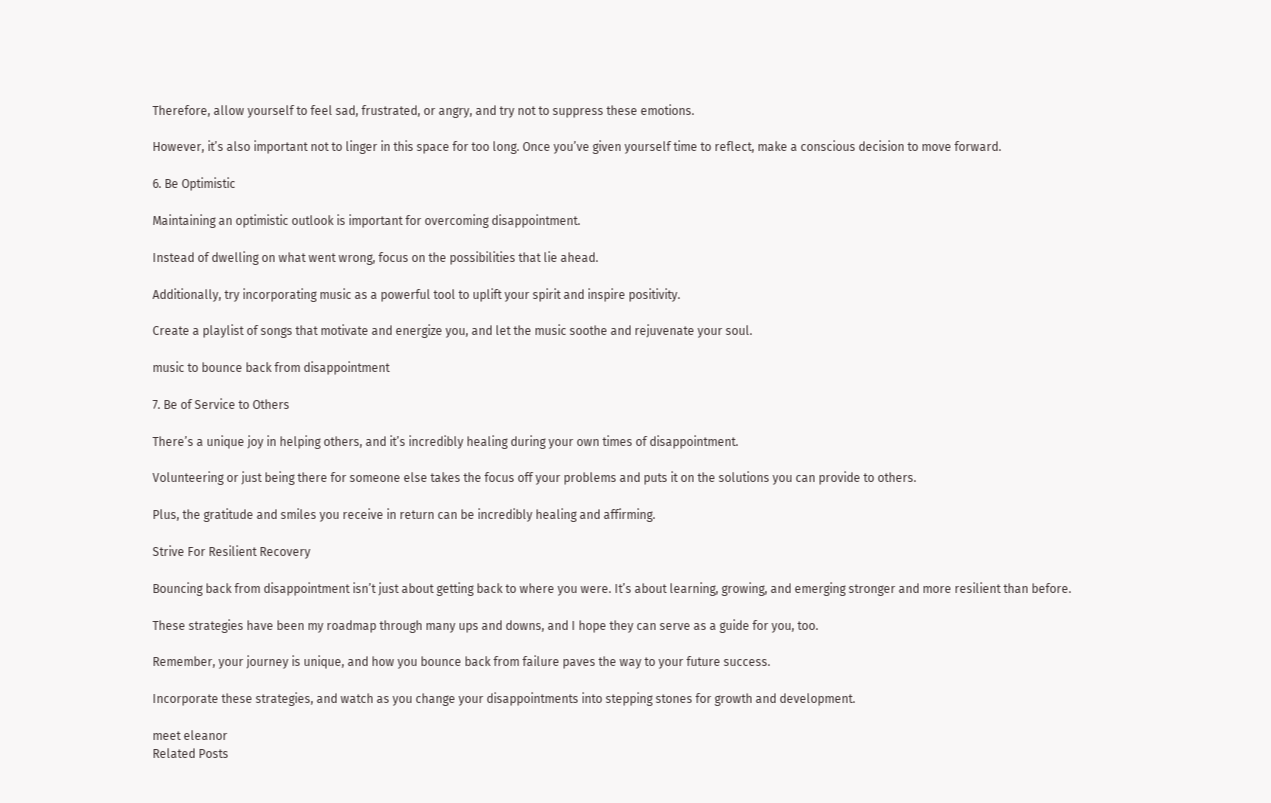Therefore, allow yourself to feel sad, frustrated, or angry, and try not to suppress these emotions.

However, it’s also important not to linger in this space for too long. Once you’ve given yourself time to reflect, make a conscious decision to move forward.

6. Be Optimistic

Maintaining an optimistic outlook is important for overcoming disappointment.

Instead of dwelling on what went wrong, focus on the possibilities that lie ahead.

Additionally, try incorporating music as a powerful tool to uplift your spirit and inspire positivity.

Create a playlist of songs that motivate and energize you, and let the music soothe and rejuvenate your soul.

music to bounce back from disappointment

7. Be of Service to Others

There’s a unique joy in helping others, and it’s incredibly healing during your own times of disappointment.

Volunteering or just being there for someone else takes the focus off your problems and puts it on the solutions you can provide to others.

Plus, the gratitude and smiles you receive in return can be incredibly healing and affirming.

Strive For Resilient Recovery

Bouncing back from disappointment isn’t just about getting back to where you were. It’s about learning, growing, and emerging stronger and more resilient than before.

These strategies have been my roadmap through many ups and downs, and I hope they can serve as a guide for you, too.

Remember, your journey is unique, and how you bounce back from failure paves the way to your future success.

Incorporate these strategies, and watch as you change your disappointments into stepping stones for growth and development.

meet eleanor
Related Posts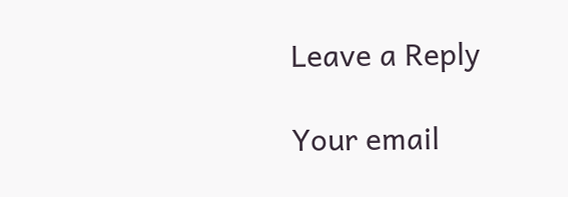Leave a Reply

Your email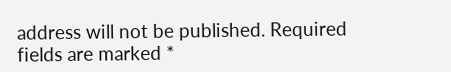address will not be published. Required fields are marked *